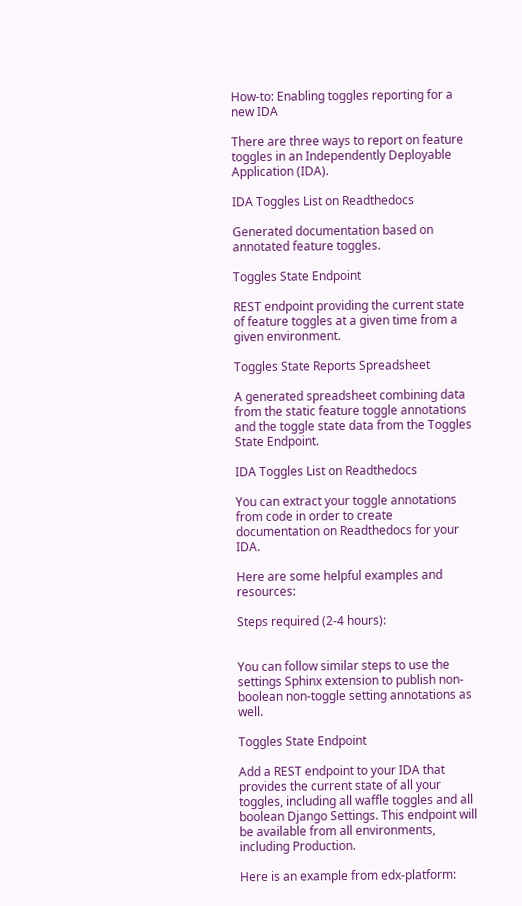How-to: Enabling toggles reporting for a new IDA

There are three ways to report on feature toggles in an Independently Deployable Application (IDA).

IDA Toggles List on Readthedocs

Generated documentation based on annotated feature toggles.

Toggles State Endpoint

REST endpoint providing the current state of feature toggles at a given time from a given environment.

Toggles State Reports Spreadsheet

A generated spreadsheet combining data from the static feature toggle annotations and the toggle state data from the Toggles State Endpoint.

IDA Toggles List on Readthedocs

You can extract your toggle annotations from code in order to create documentation on Readthedocs for your IDA.

Here are some helpful examples and resources:

Steps required (2-4 hours):


You can follow similar steps to use the settings Sphinx extension to publish non-boolean non-toggle setting annotations as well.

Toggles State Endpoint

Add a REST endpoint to your IDA that provides the current state of all your toggles, including all waffle toggles and all boolean Django Settings. This endpoint will be available from all environments, including Production.

Here is an example from edx-platform: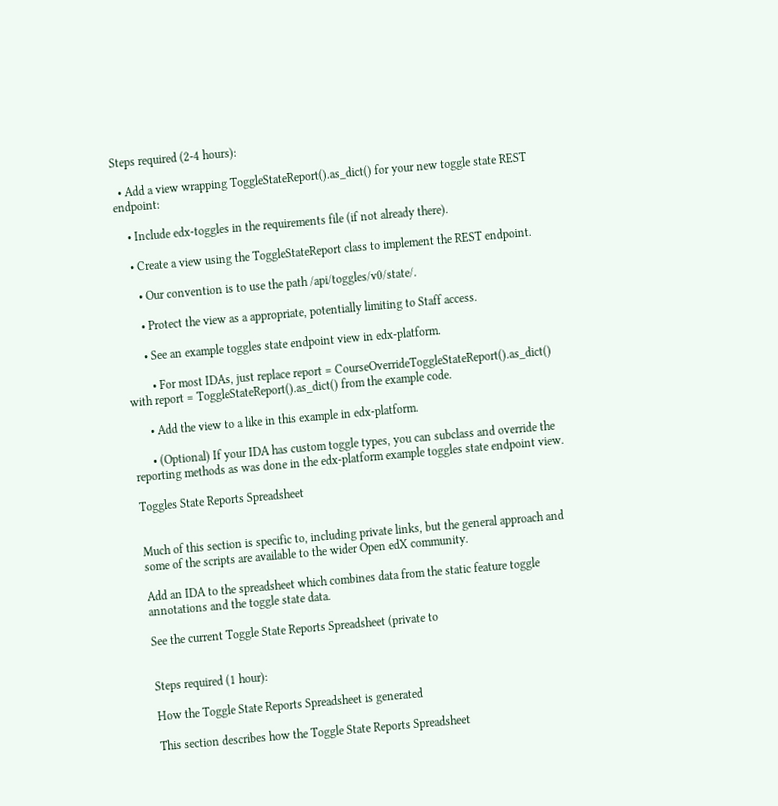Steps required (2-4 hours):

  • Add a view wrapping ToggleStateReport().as_dict() for your new toggle state REST endpoint:

    • Include edx-toggles in the requirements file (if not already there).

    • Create a view using the ToggleStateReport class to implement the REST endpoint.

      • Our convention is to use the path /api/toggles/v0/state/.

      • Protect the view as a appropriate, potentially limiting to Staff access.

      • See an example toggles state endpoint view in edx-platform.

        • For most IDAs, just replace report = CourseOverrideToggleStateReport().as_dict() with report = ToggleStateReport().as_dict() from the example code.

      • Add the view to a like in this example in edx-platform.

      • (Optional) If your IDA has custom toggle types, you can subclass and override the reporting methods as was done in the edx-platform example toggles state endpoint view.

Toggles State Reports Spreadsheet


Much of this section is specific to, including private links, but the general approach and some of the scripts are available to the wider Open edX community.

Add an IDA to the spreadsheet which combines data from the static feature toggle annotations and the toggle state data.

See the current Toggle State Reports Spreadsheet (private to


Steps required (1 hour):

How the Toggle State Reports Spreadsheet is generated

This section describes how the Toggle State Reports Spreadsheet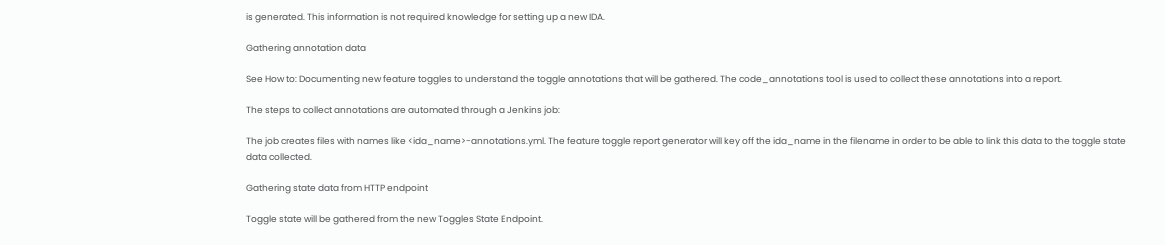is generated. This information is not required knowledge for setting up a new IDA.

Gathering annotation data

See How to: Documenting new feature toggles to understand the toggle annotations that will be gathered. The code_annotations tool is used to collect these annotations into a report.

The steps to collect annotations are automated through a Jenkins job:

The job creates files with names like <ida_name>-annotations.yml. The feature toggle report generator will key off the ida_name in the filename in order to be able to link this data to the toggle state data collected.

Gathering state data from HTTP endpoint

Toggle state will be gathered from the new Toggles State Endpoint.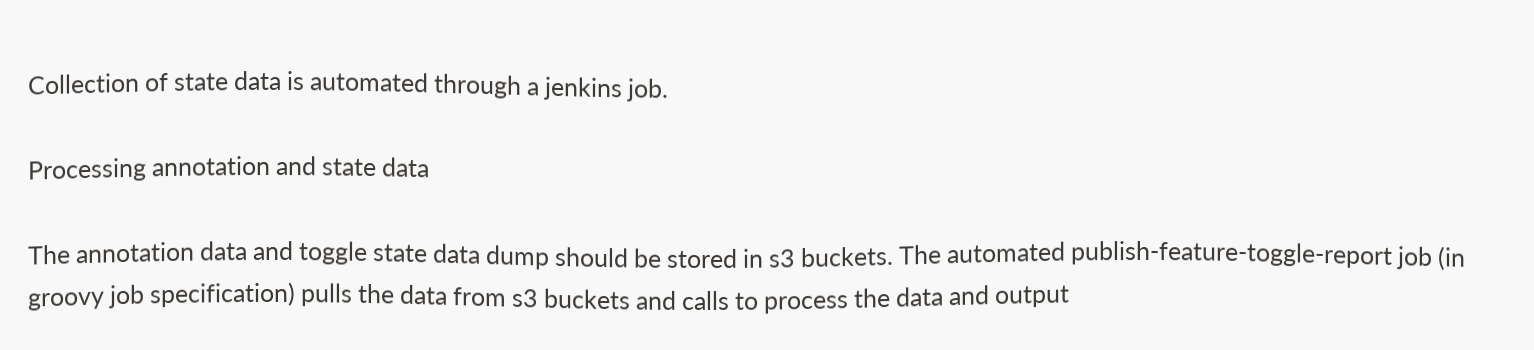Collection of state data is automated through a jenkins job.

Processing annotation and state data

The annotation data and toggle state data dump should be stored in s3 buckets. The automated publish-feature-toggle-report job (in groovy job specification) pulls the data from s3 buckets and calls to process the data and output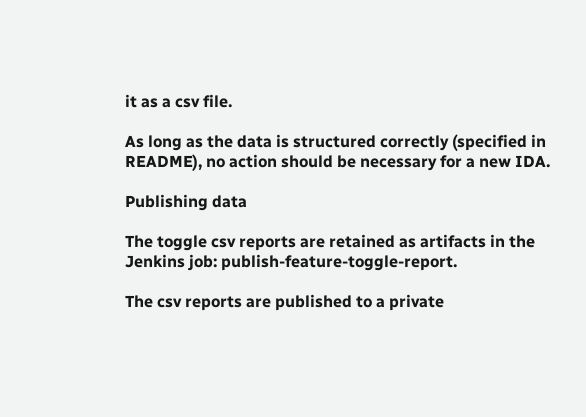it as a csv file.

As long as the data is structured correctly (specified in README), no action should be necessary for a new IDA.

Publishing data

The toggle csv reports are retained as artifacts in the Jenkins job: publish-feature-toggle-report.

The csv reports are published to a private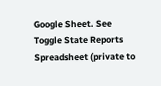Google Sheet. See Toggle State Reports Spreadsheet (private to